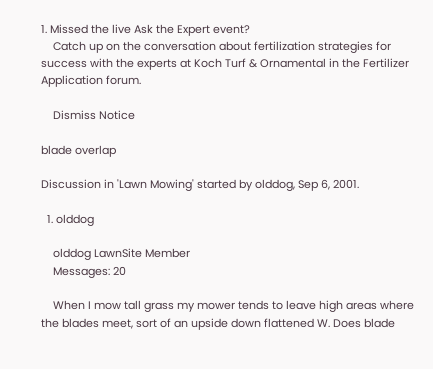1. Missed the live Ask the Expert event?
    Catch up on the conversation about fertilization strategies for success with the experts at Koch Turf & Ornamental in the Fertilizer Application forum.

    Dismiss Notice

blade overlap

Discussion in 'Lawn Mowing' started by olddog, Sep 6, 2001.

  1. olddog

    olddog LawnSite Member
    Messages: 20

    When I mow tall grass my mower tends to leave high areas where the blades meet, sort of an upside down flattened W. Does blade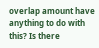overlap amount have anything to do with this? Is there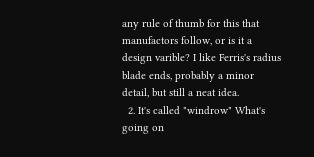any rule of thumb for this that manufactors follow, or is it a design varible? I like Ferris's radius blade ends, probably a minor detail, but still a neat idea.
  2. It's called "windrow" What's going on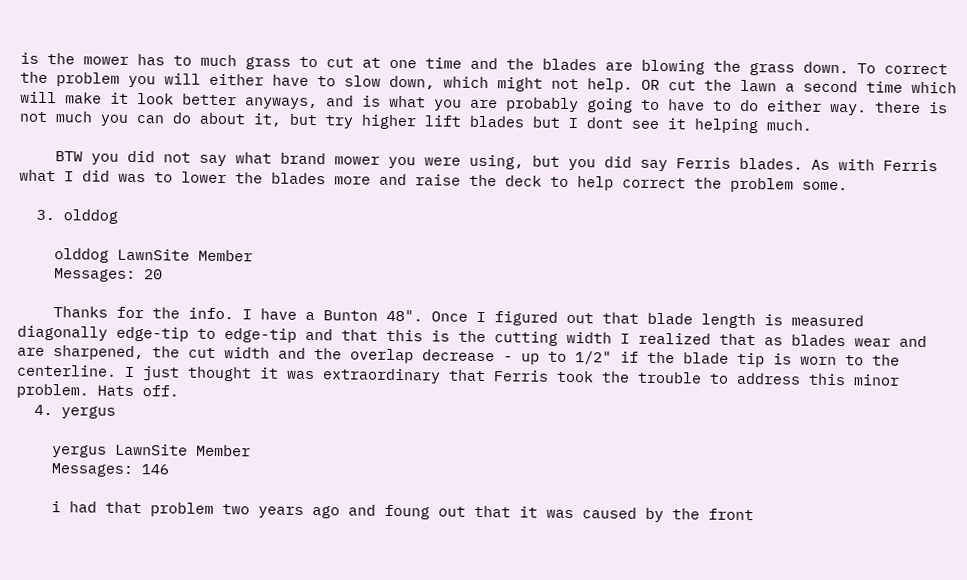is the mower has to much grass to cut at one time and the blades are blowing the grass down. To correct the problem you will either have to slow down, which might not help. OR cut the lawn a second time which will make it look better anyways, and is what you are probably going to have to do either way. there is not much you can do about it, but try higher lift blades but I dont see it helping much.

    BTW you did not say what brand mower you were using, but you did say Ferris blades. As with Ferris what I did was to lower the blades more and raise the deck to help correct the problem some.

  3. olddog

    olddog LawnSite Member
    Messages: 20

    Thanks for the info. I have a Bunton 48". Once I figured out that blade length is measured diagonally edge-tip to edge-tip and that this is the cutting width I realized that as blades wear and are sharpened, the cut width and the overlap decrease - up to 1/2" if the blade tip is worn to the centerline. I just thought it was extraordinary that Ferris took the trouble to address this minor problem. Hats off.
  4. yergus

    yergus LawnSite Member
    Messages: 146

    i had that problem two years ago and foung out that it was caused by the front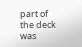part of the deck was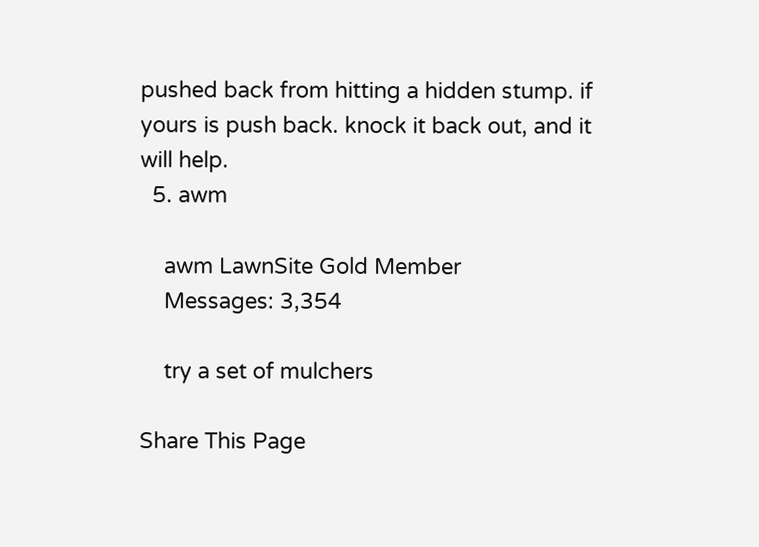pushed back from hitting a hidden stump. if yours is push back. knock it back out, and it will help.
  5. awm

    awm LawnSite Gold Member
    Messages: 3,354

    try a set of mulchers

Share This Page